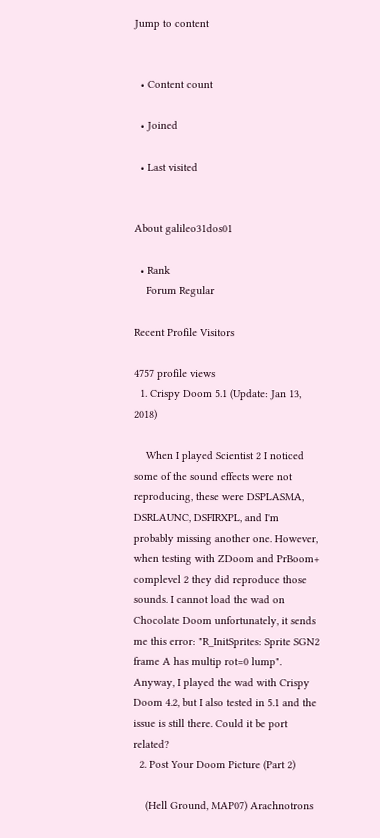Jump to content


  • Content count

  • Joined

  • Last visited


About galileo31dos01

  • Rank
    Forum Regular

Recent Profile Visitors

4757 profile views
  1. Crispy Doom 5.1 (Update: Jan 13, 2018)

    When I played Scientist 2 I noticed some of the sound effects were not reproducing, these were DSPLASMA, DSRLAUNC, DSFIRXPL, and I'm probably missing another one. However, when testing with ZDoom and PrBoom+ complevel 2 they did reproduce those sounds. I cannot load the wad on Chocolate Doom unfortunately, it sends me this error: "R_InitSprites: Sprite SGN2 frame A has multip rot=0 lump". Anyway, I played the wad with Crispy Doom 4.2, but I also tested in 5.1 and the issue is still there. Could it be port related?
  2. Post Your Doom Picture (Part 2)

    (Hell Ground, MAP07) Arachnotrons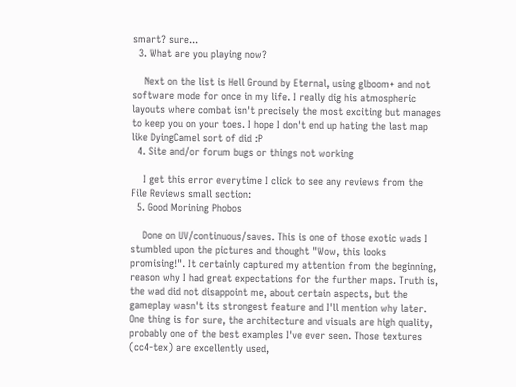smart? sure...
  3. What are you playing now?

    Next on the list is Hell Ground by Eternal, using glboom+ and not software mode for once in my life. I really dig his atmospheric layouts where combat isn't precisely the most exciting but manages to keep you on your toes. I hope I don't end up hating the last map like DyingCamel sort of did :P
  4. Site and/or forum bugs or things not working

    I get this error everytime I click to see any reviews from the File Reviews small section:
  5. Good Morining Phobos

    Done on UV/continuous/saves. This is one of those exotic wads I stumbled upon the pictures and thought "Wow, this looks promising!". It certainly captured my attention from the beginning, reason why I had great expectations for the further maps. Truth is, the wad did not disappoint me, about certain aspects, but the gameplay wasn't its strongest feature and I'll mention why later. One thing is for sure, the architecture and visuals are high quality, probably one of the best examples I've ever seen. Those textures (cc4-tex) are excellently used,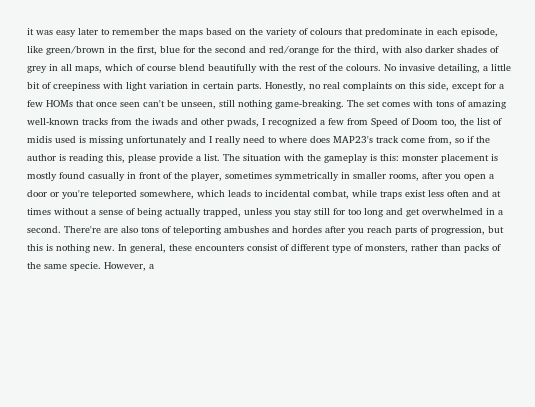it was easy later to remember the maps based on the variety of colours that predominate in each episode, like green/brown in the first, blue for the second and red/orange for the third, with also darker shades of grey in all maps, which of course blend beautifully with the rest of the colours. No invasive detailing, a little bit of creepiness with light variation in certain parts. Honestly, no real complaints on this side, except for a few HOMs that once seen can't be unseen, still nothing game-breaking. The set comes with tons of amazing well-known tracks from the iwads and other pwads, I recognized a few from Speed of Doom too, the list of midis used is missing unfortunately and I really need to where does MAP23's track come from, so if the author is reading this, please provide a list. The situation with the gameplay is this: monster placement is mostly found casually in front of the player, sometimes symmetrically in smaller rooms, after you open a door or you're teleported somewhere, which leads to incidental combat, while traps exist less often and at times without a sense of being actually trapped, unless you stay still for too long and get overwhelmed in a second. There're are also tons of teleporting ambushes and hordes after you reach parts of progression, but this is nothing new. In general, these encounters consist of different type of monsters, rather than packs of the same specie. However, a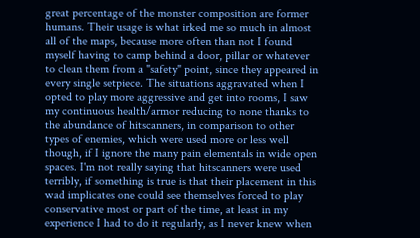great percentage of the monster composition are former humans. Their usage is what irked me so much in almost all of the maps, because more often than not I found myself having to camp behind a door, pillar or whatever to clean them from a "safety" point, since they appeared in every single setpiece. The situations aggravated when I opted to play more aggressive and get into rooms, I saw my continuous health/armor reducing to none thanks to the abundance of hitscanners, in comparison to other types of enemies, which were used more or less well though, if I ignore the many pain elementals in wide open spaces. I'm not really saying that hitscanners were used terribly, if something is true is that their placement in this wad implicates one could see themselves forced to play conservative most or part of the time, at least in my experience I had to do it regularly, as I never knew when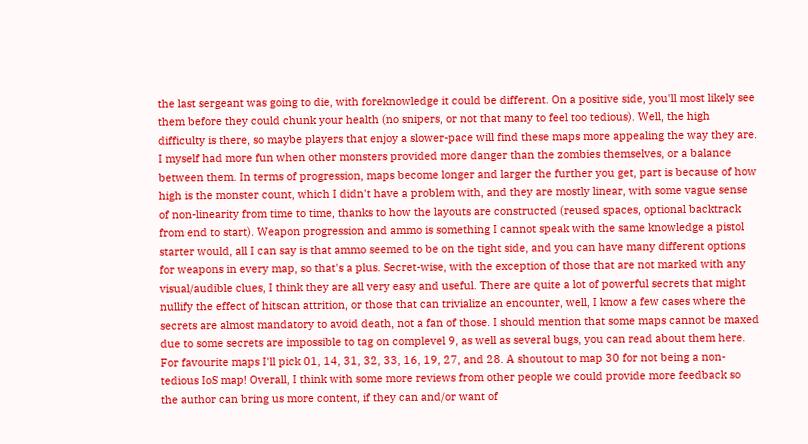the last sergeant was going to die, with foreknowledge it could be different. On a positive side, you'll most likely see them before they could chunk your health (no snipers, or not that many to feel too tedious). Well, the high difficulty is there, so maybe players that enjoy a slower-pace will find these maps more appealing the way they are. I myself had more fun when other monsters provided more danger than the zombies themselves, or a balance between them. In terms of progression, maps become longer and larger the further you get, part is because of how high is the monster count, which I didn't have a problem with, and they are mostly linear, with some vague sense of non-linearity from time to time, thanks to how the layouts are constructed (reused spaces, optional backtrack from end to start). Weapon progression and ammo is something I cannot speak with the same knowledge a pistol starter would, all I can say is that ammo seemed to be on the tight side, and you can have many different options for weapons in every map, so that's a plus. Secret-wise, with the exception of those that are not marked with any visual/audible clues, I think they are all very easy and useful. There are quite a lot of powerful secrets that might nullify the effect of hitscan attrition, or those that can trivialize an encounter, well, I know a few cases where the secrets are almost mandatory to avoid death, not a fan of those. I should mention that some maps cannot be maxed due to some secrets are impossible to tag on complevel 9, as well as several bugs, you can read about them here. For favourite maps I'll pick 01, 14, 31, 32, 33, 16, 19, 27, and 28. A shoutout to map 30 for not being a non-tedious IoS map! Overall, I think with some more reviews from other people we could provide more feedback so the author can bring us more content, if they can and/or want of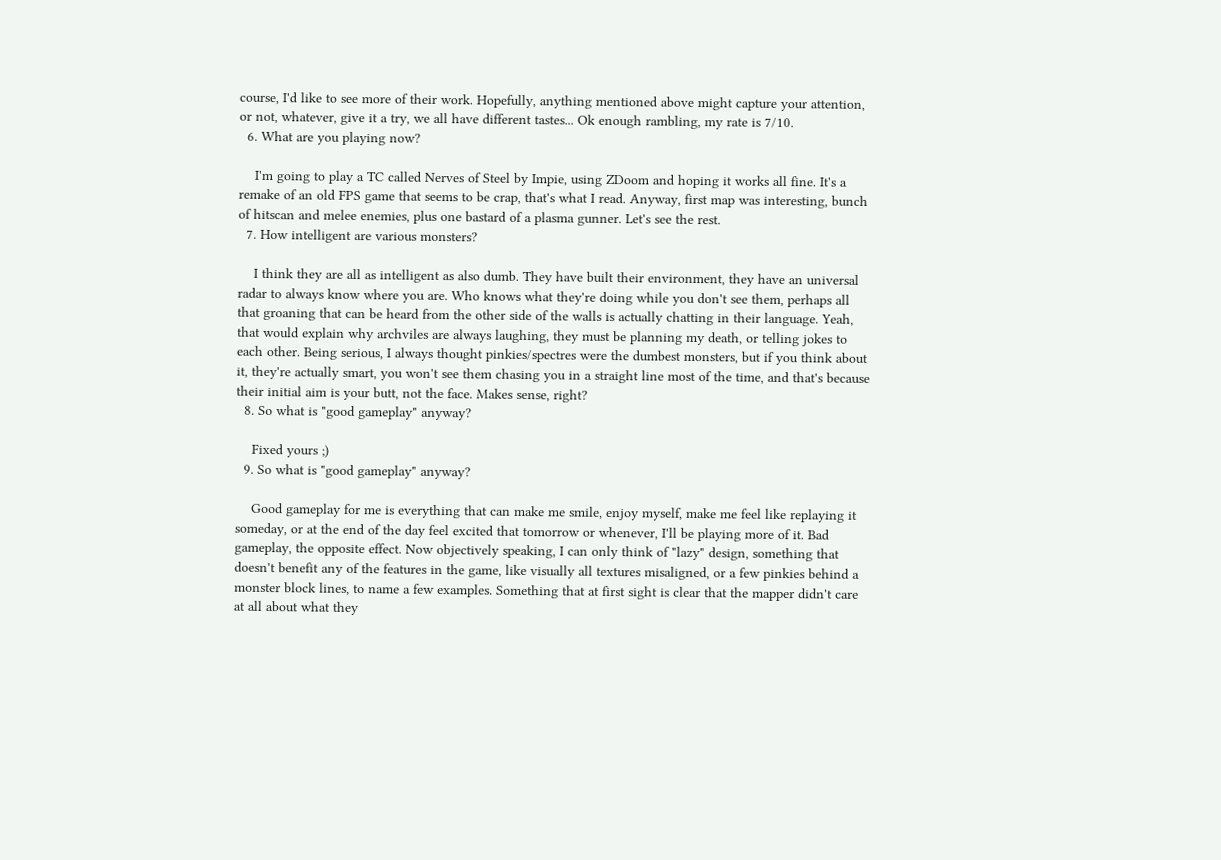course, I'd like to see more of their work. Hopefully, anything mentioned above might capture your attention, or not, whatever, give it a try, we all have different tastes... Ok enough rambling, my rate is 7/10.
  6. What are you playing now?

    I'm going to play a TC called Nerves of Steel by Impie, using ZDoom and hoping it works all fine. It's a remake of an old FPS game that seems to be crap, that's what I read. Anyway, first map was interesting, bunch of hitscan and melee enemies, plus one bastard of a plasma gunner. Let's see the rest.
  7. How intelligent are various monsters?

    I think they are all as intelligent as also dumb. They have built their environment, they have an universal radar to always know where you are. Who knows what they're doing while you don't see them, perhaps all that groaning that can be heard from the other side of the walls is actually chatting in their language. Yeah, that would explain why archviles are always laughing, they must be planning my death, or telling jokes to each other. Being serious, I always thought pinkies/spectres were the dumbest monsters, but if you think about it, they're actually smart, you won't see them chasing you in a straight line most of the time, and that's because their initial aim is your butt, not the face. Makes sense, right?
  8. So what is "good gameplay" anyway?

    Fixed yours ;)
  9. So what is "good gameplay" anyway?

    Good gameplay for me is everything that can make me smile, enjoy myself, make me feel like replaying it someday, or at the end of the day feel excited that tomorrow or whenever, I'll be playing more of it. Bad gameplay, the opposite effect. Now objectively speaking, I can only think of "lazy" design, something that doesn't benefit any of the features in the game, like visually all textures misaligned, or a few pinkies behind a monster block lines, to name a few examples. Something that at first sight is clear that the mapper didn't care at all about what they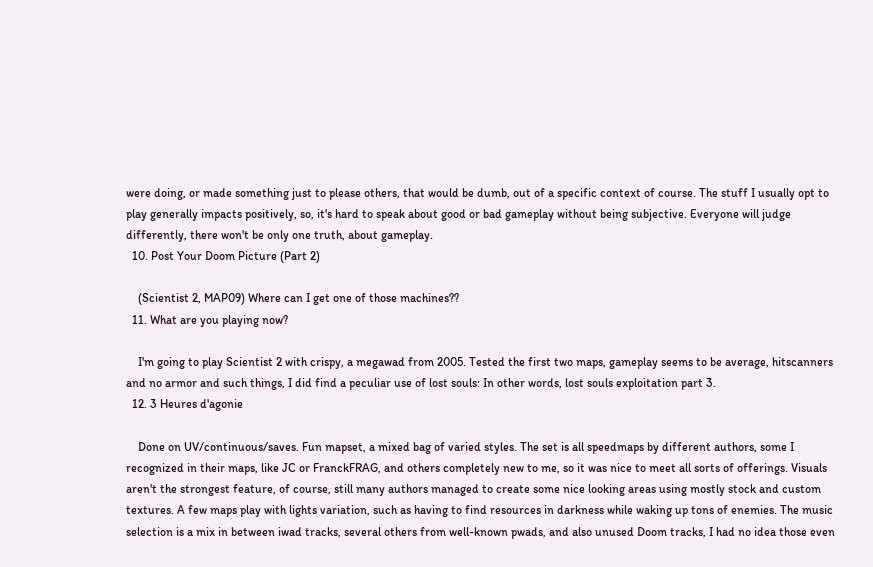were doing, or made something just to please others, that would be dumb, out of a specific context of course. The stuff I usually opt to play generally impacts positively, so, it's hard to speak about good or bad gameplay without being subjective. Everyone will judge differently, there won't be only one truth, about gameplay.
  10. Post Your Doom Picture (Part 2)

    (Scientist 2, MAP09) Where can I get one of those machines??
  11. What are you playing now?

    I'm going to play Scientist 2 with crispy, a megawad from 2005. Tested the first two maps, gameplay seems to be average, hitscanners and no armor and such things, I did find a peculiar use of lost souls: In other words, lost souls exploitation part 3.
  12. 3 Heures d'agonie

    Done on UV/continuous/saves. Fun mapset, a mixed bag of varied styles. The set is all speedmaps by different authors, some I recognized in their maps, like JC or FranckFRAG, and others completely new to me, so it was nice to meet all sorts of offerings. Visuals aren't the strongest feature, of course, still many authors managed to create some nice looking areas using mostly stock and custom textures. A few maps play with lights variation, such as having to find resources in darkness while waking up tons of enemies. The music selection is a mix in between iwad tracks, several others from well-known pwads, and also unused Doom tracks, I had no idea those even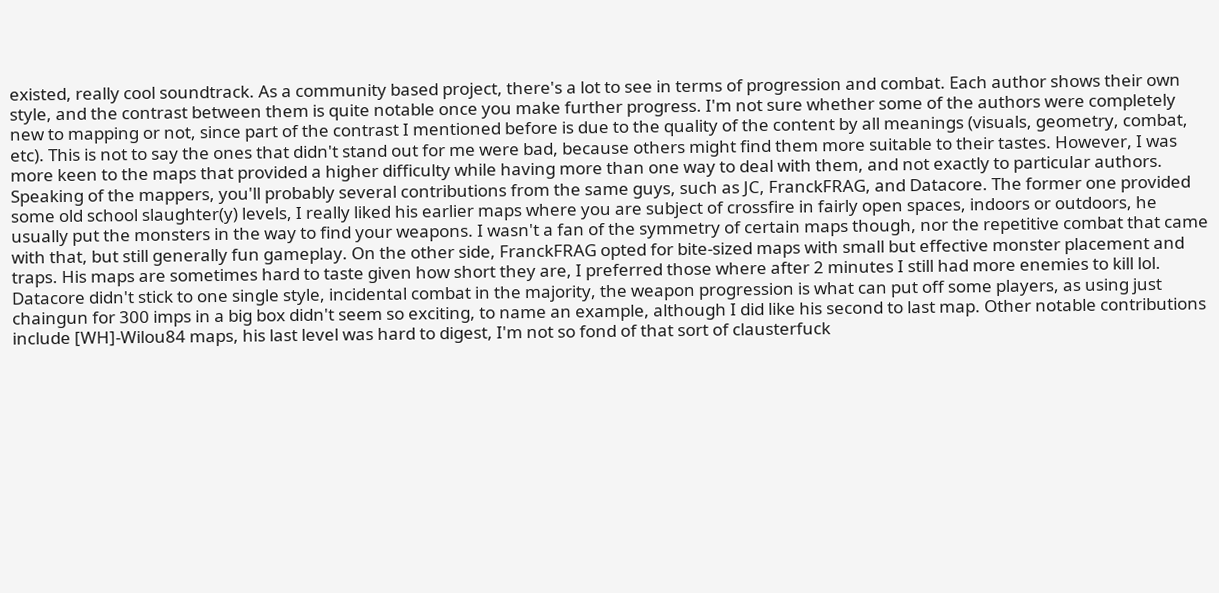existed, really cool soundtrack. As a community based project, there's a lot to see in terms of progression and combat. Each author shows their own style, and the contrast between them is quite notable once you make further progress. I'm not sure whether some of the authors were completely new to mapping or not, since part of the contrast I mentioned before is due to the quality of the content by all meanings (visuals, geometry, combat, etc). This is not to say the ones that didn't stand out for me were bad, because others might find them more suitable to their tastes. However, I was more keen to the maps that provided a higher difficulty while having more than one way to deal with them, and not exactly to particular authors. Speaking of the mappers, you'll probably several contributions from the same guys, such as JC, FranckFRAG, and Datacore. The former one provided some old school slaughter(y) levels, I really liked his earlier maps where you are subject of crossfire in fairly open spaces, indoors or outdoors, he usually put the monsters in the way to find your weapons. I wasn't a fan of the symmetry of certain maps though, nor the repetitive combat that came with that, but still generally fun gameplay. On the other side, FranckFRAG opted for bite-sized maps with small but effective monster placement and traps. His maps are sometimes hard to taste given how short they are, I preferred those where after 2 minutes I still had more enemies to kill lol. Datacore didn't stick to one single style, incidental combat in the majority, the weapon progression is what can put off some players, as using just chaingun for 300 imps in a big box didn't seem so exciting, to name an example, although I did like his second to last map. Other notable contributions include [WH]-Wilou84 maps, his last level was hard to digest, I'm not so fond of that sort of clausterfuck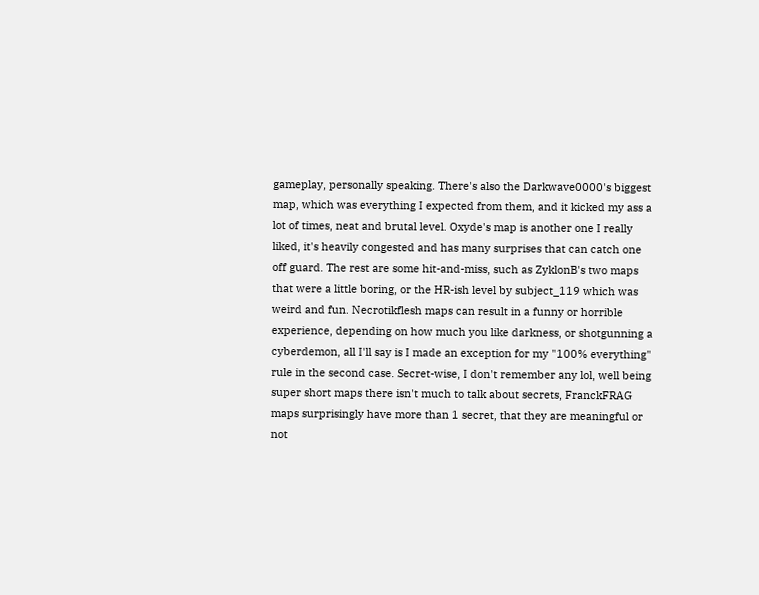gameplay, personally speaking. There's also the Darkwave0000's biggest map, which was everything I expected from them, and it kicked my ass a lot of times, neat and brutal level. Oxyde's map is another one I really liked, it's heavily congested and has many surprises that can catch one off guard. The rest are some hit-and-miss, such as ZyklonB's two maps that were a little boring, or the HR-ish level by subject_119 which was weird and fun. Necrotikflesh maps can result in a funny or horrible experience, depending on how much you like darkness, or shotgunning a cyberdemon, all I'll say is I made an exception for my "100% everything" rule in the second case. Secret-wise, I don't remember any lol, well being super short maps there isn't much to talk about secrets, FranckFRAG maps surprisingly have more than 1 secret, that they are meaningful or not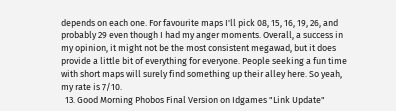depends on each one. For favourite maps I'll pick 08, 15, 16, 19, 26, and probably 29 even though I had my anger moments. Overall, a success in my opinion, it might not be the most consistent megawad, but it does provide a little bit of everything for everyone. People seeking a fun time with short maps will surely find something up their alley here. So yeah, my rate is 7/10.
  13. Good Morning Phobos Final Version on Idgames "Link Update"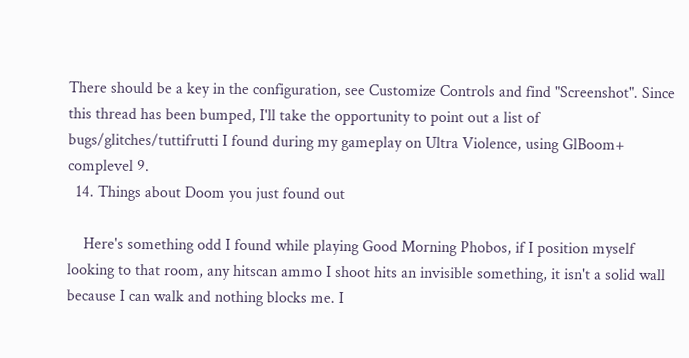There should be a key in the configuration, see Customize Controls and find "Screenshot". Since this thread has been bumped, I'll take the opportunity to point out a list of bugs/glitches/tuttifrutti I found during my gameplay on Ultra Violence, using GlBoom+ complevel 9.
  14. Things about Doom you just found out

    Here's something odd I found while playing Good Morning Phobos, if I position myself looking to that room, any hitscan ammo I shoot hits an invisible something, it isn't a solid wall because I can walk and nothing blocks me. I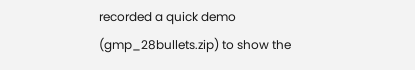recorded a quick demo (gmp_28bullets.zip) to show the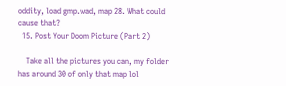oddity, load gmp.wad, map 28. What could cause that?
  15. Post Your Doom Picture (Part 2)

    Take all the pictures you can, my folder has around 30 of only that map lol